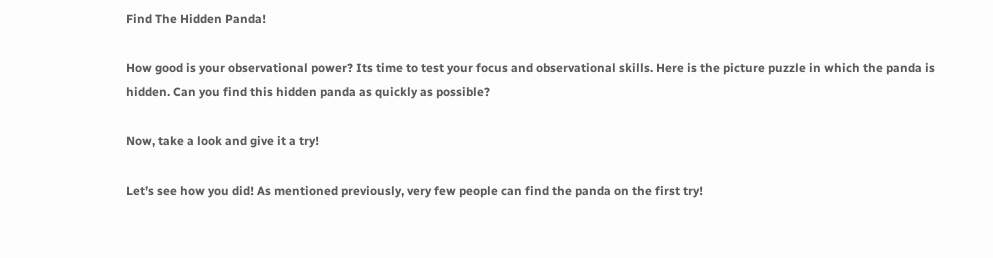Find The Hidden Panda!

How good is your observational power? Its time to test your focus and observational skills. Here is the picture puzzle in which the panda is hidden. Can you find this hidden panda as quickly as possible?

Now, take a look and give it a try!

Let’s see how you did! As mentioned previously, very few people can find the panda on the first try!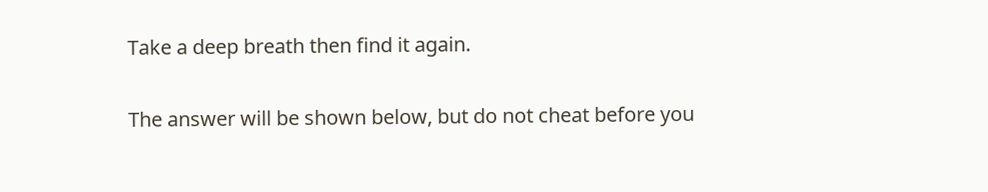Take a deep breath then find it again.

The answer will be shown below, but do not cheat before you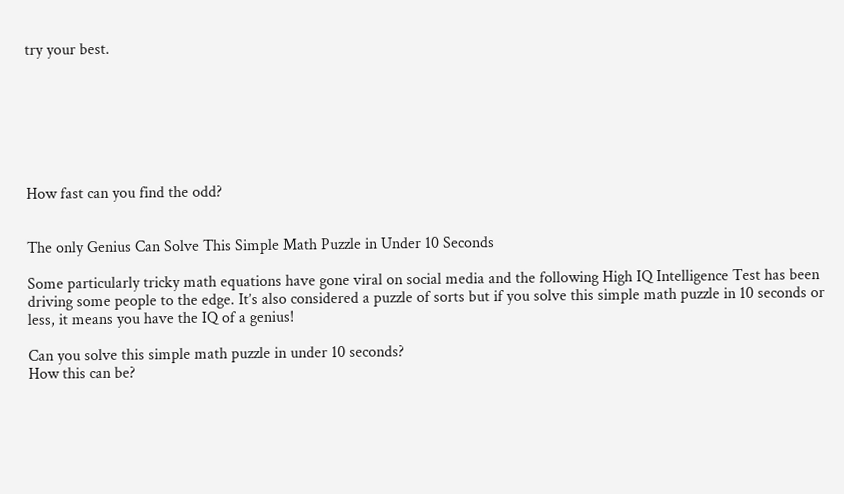try your best.







How fast can you find the odd?


The only Genius Can Solve This Simple Math Puzzle in Under 10 Seconds

Some particularly tricky math equations have gone viral on social media and the following High IQ Intelligence Test has been driving some people to the edge. It’s also considered a puzzle of sorts but if you solve this simple math puzzle in 10 seconds or less, it means you have the IQ of a genius!

Can you solve this simple math puzzle in under 10 seconds?
How this can be?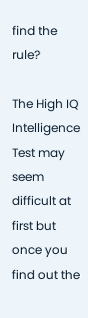find the rule?

The High IQ Intelligence Test may seem difficult at first but once you find out the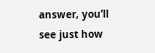answer, you’ll see just how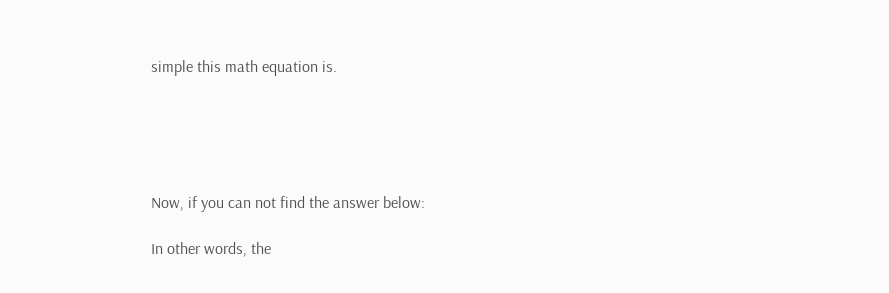simple this math equation is.





Now, if you can not find the answer below:

In other words, the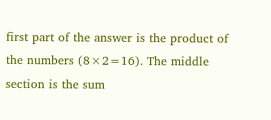first part of the answer is the product of the numbers (8×2=16). The middle section is the sum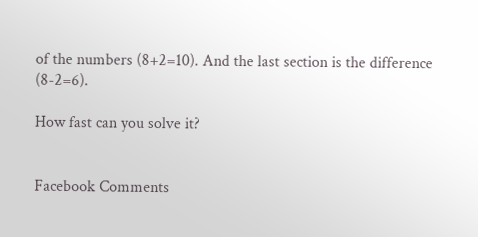of the numbers (8+2=10). And the last section is the difference (8-2=6).

How fast can you solve it?


Facebook Comments